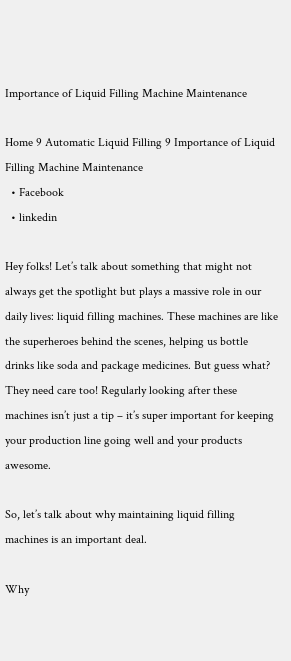Importance of Liquid Filling Machine Maintenance

Home 9 Automatic Liquid Filling 9 Importance of Liquid Filling Machine Maintenance
  • Facebook
  • linkedin

Hey folks! Let’s talk about something that might not always get the spotlight but plays a massive role in our daily lives: liquid filling machines. These machines are like the superheroes behind the scenes, helping us bottle drinks like soda and package medicines. But guess what? They need care too! Regularly looking after these machines isn’t just a tip – it’s super important for keeping your production line going well and your products awesome.

So, let’s talk about why maintaining liquid filling machines is an important deal.

Why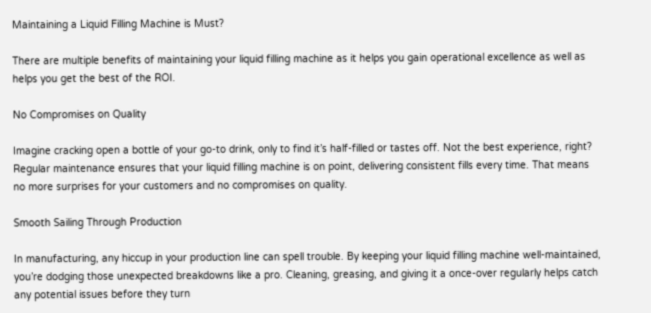Maintaining a Liquid Filling Machine is Must?

There are multiple benefits of maintaining your liquid filling machine as it helps you gain operational excellence as well as helps you get the best of the ROI.

No Compromises on Quality

Imagine cracking open a bottle of your go-to drink, only to find it’s half-filled or tastes off. Not the best experience, right? Regular maintenance ensures that your liquid filling machine is on point, delivering consistent fills every time. That means no more surprises for your customers and no compromises on quality.

Smooth Sailing Through Production

In manufacturing, any hiccup in your production line can spell trouble. By keeping your liquid filling machine well-maintained, you’re dodging those unexpected breakdowns like a pro. Cleaning, greasing, and giving it a once-over regularly helps catch any potential issues before they turn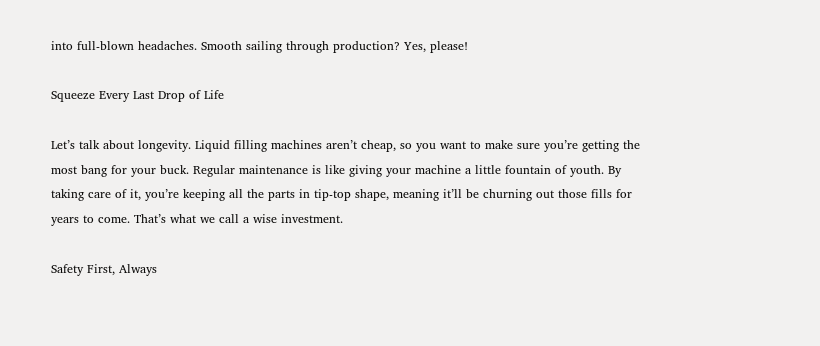into full-blown headaches. Smooth sailing through production? Yes, please!

Squeeze Every Last Drop of Life

Let’s talk about longevity. Liquid filling machines aren’t cheap, so you want to make sure you’re getting the most bang for your buck. Regular maintenance is like giving your machine a little fountain of youth. By taking care of it, you’re keeping all the parts in tip-top shape, meaning it’ll be churning out those fills for years to come. That’s what we call a wise investment.

Safety First, Always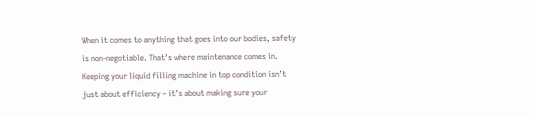When it comes to anything that goes into our bodies, safety is non-negotiable. That’s where maintenance comes in. Keeping your liquid filling machine in top condition isn’t just about efficiency – it’s about making sure your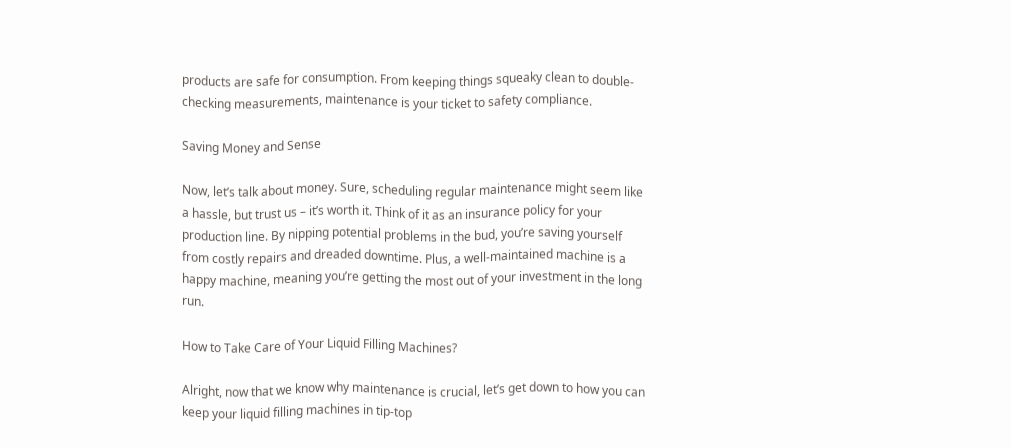products are safe for consumption. From keeping things squeaky clean to double-checking measurements, maintenance is your ticket to safety compliance.

Saving Money and Sense

Now, let’s talk about money. Sure, scheduling regular maintenance might seem like a hassle, but trust us – it’s worth it. Think of it as an insurance policy for your production line. By nipping potential problems in the bud, you’re saving yourself from costly repairs and dreaded downtime. Plus, a well-maintained machine is a happy machine, meaning you’re getting the most out of your investment in the long run.

How to Take Care of Your Liquid Filling Machines?

Alright, now that we know why maintenance is crucial, let’s get down to how you can keep your liquid filling machines in tip-top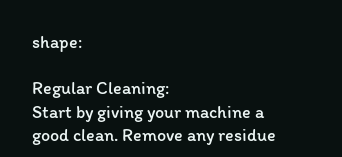shape:

Regular Cleaning:
Start by giving your machine a good clean. Remove any residue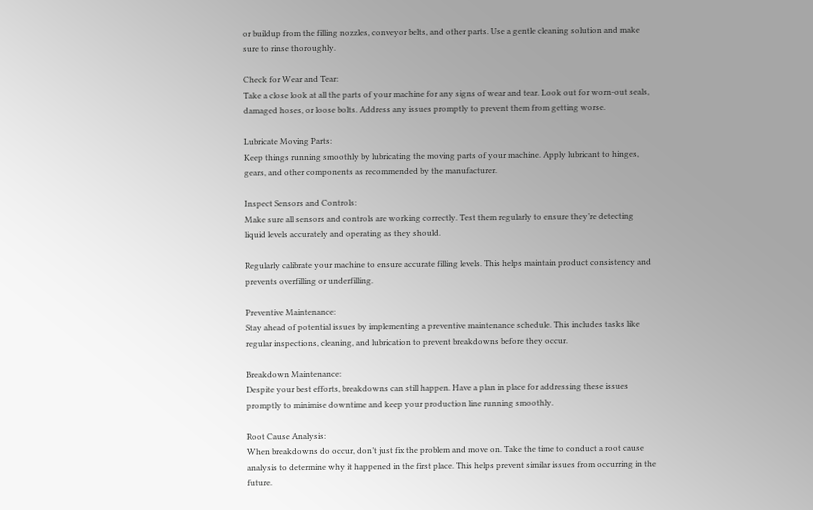or buildup from the filling nozzles, conveyor belts, and other parts. Use a gentle cleaning solution and make sure to rinse thoroughly.

Check for Wear and Tear:
Take a close look at all the parts of your machine for any signs of wear and tear. Look out for worn-out seals, damaged hoses, or loose bolts. Address any issues promptly to prevent them from getting worse.

Lubricate Moving Parts:
Keep things running smoothly by lubricating the moving parts of your machine. Apply lubricant to hinges, gears, and other components as recommended by the manufacturer.

Inspect Sensors and Controls:
Make sure all sensors and controls are working correctly. Test them regularly to ensure they’re detecting liquid levels accurately and operating as they should.

Regularly calibrate your machine to ensure accurate filling levels. This helps maintain product consistency and prevents overfilling or underfilling.

Preventive Maintenance:
Stay ahead of potential issues by implementing a preventive maintenance schedule. This includes tasks like regular inspections, cleaning, and lubrication to prevent breakdowns before they occur.

Breakdown Maintenance:
Despite your best efforts, breakdowns can still happen. Have a plan in place for addressing these issues promptly to minimise downtime and keep your production line running smoothly.

Root Cause Analysis:
When breakdowns do occur, don’t just fix the problem and move on. Take the time to conduct a root cause analysis to determine why it happened in the first place. This helps prevent similar issues from occurring in the future.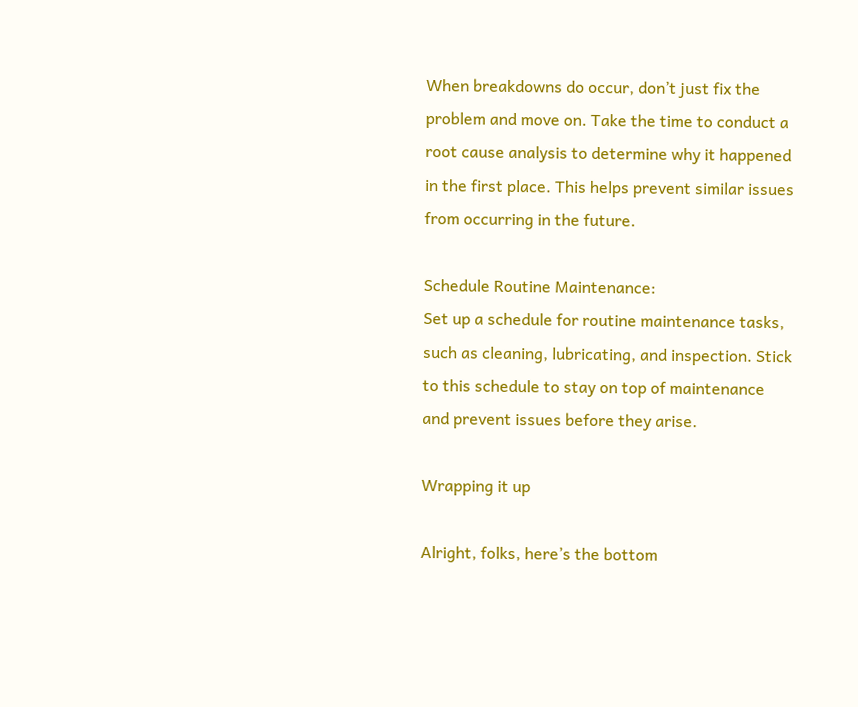When breakdowns do occur, don’t just fix the problem and move on. Take the time to conduct a root cause analysis to determine why it happened in the first place. This helps prevent similar issues from occurring in the future.

Schedule Routine Maintenance:
Set up a schedule for routine maintenance tasks, such as cleaning, lubricating, and inspection. Stick to this schedule to stay on top of maintenance and prevent issues before they arise.

Wrapping it up

Alright, folks, here’s the bottom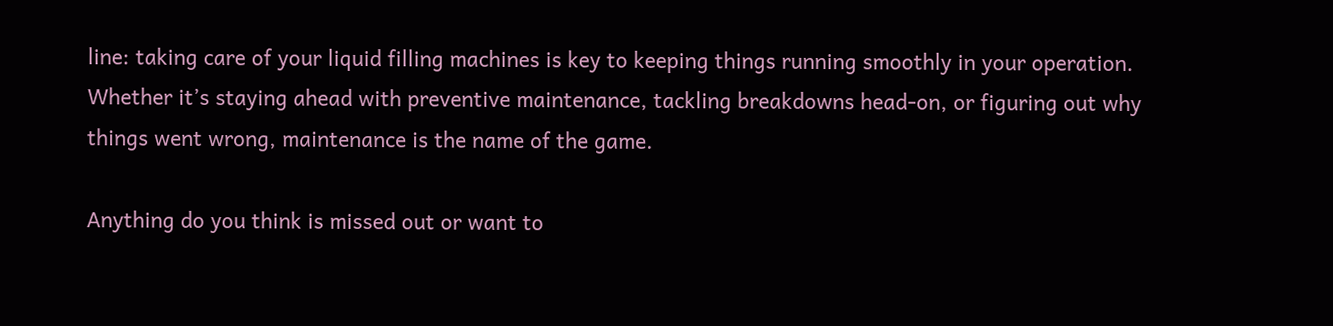line: taking care of your liquid filling machines is key to keeping things running smoothly in your operation. Whether it’s staying ahead with preventive maintenance, tackling breakdowns head-on, or figuring out why things went wrong, maintenance is the name of the game.

Anything do you think is missed out or want to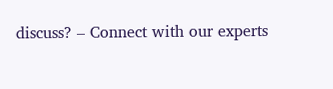discuss? – Connect with our experts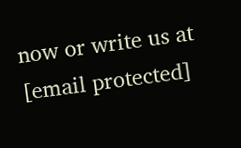now or write us at [email protected]